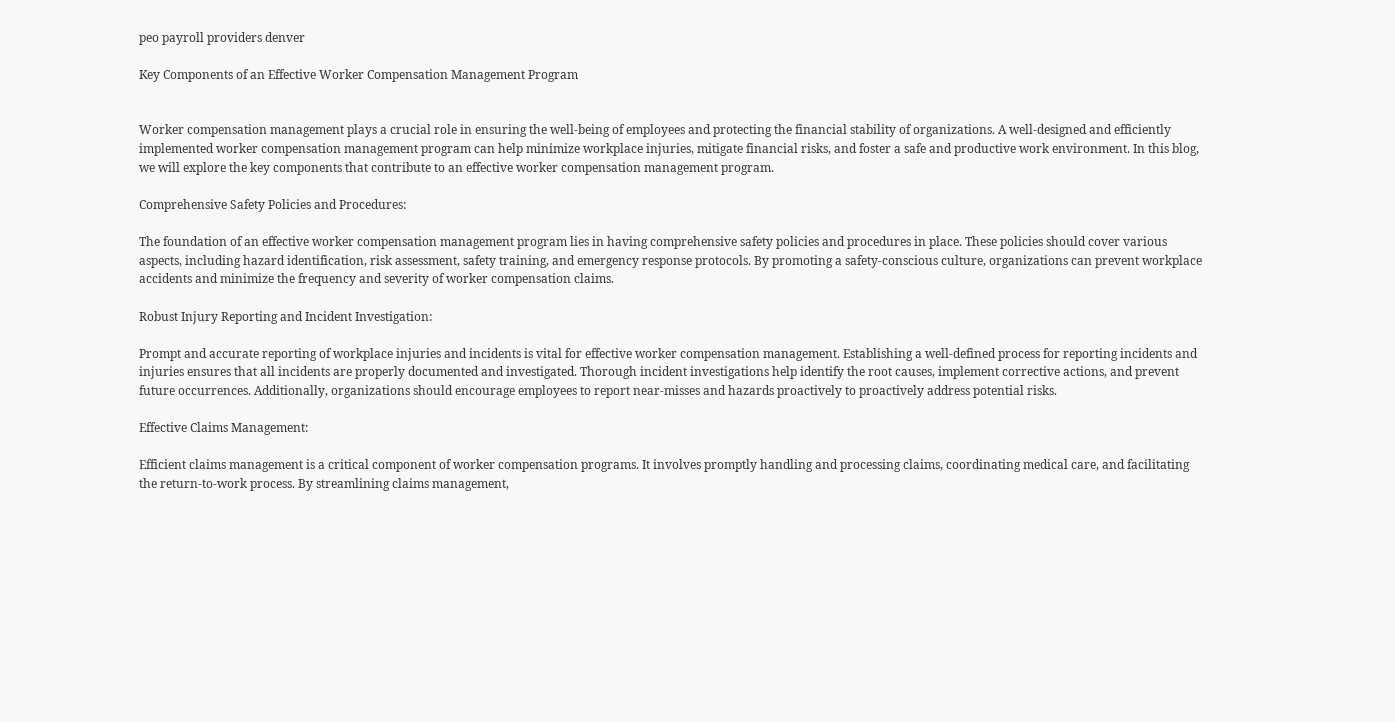peo payroll providers denver

Key Components of an Effective Worker Compensation Management Program


Worker compensation management plays a crucial role in ensuring the well-being of employees and protecting the financial stability of organizations. A well-designed and efficiently implemented worker compensation management program can help minimize workplace injuries, mitigate financial risks, and foster a safe and productive work environment. In this blog, we will explore the key components that contribute to an effective worker compensation management program.

Comprehensive Safety Policies and Procedures:

The foundation of an effective worker compensation management program lies in having comprehensive safety policies and procedures in place. These policies should cover various aspects, including hazard identification, risk assessment, safety training, and emergency response protocols. By promoting a safety-conscious culture, organizations can prevent workplace accidents and minimize the frequency and severity of worker compensation claims.

Robust Injury Reporting and Incident Investigation:

Prompt and accurate reporting of workplace injuries and incidents is vital for effective worker compensation management. Establishing a well-defined process for reporting incidents and injuries ensures that all incidents are properly documented and investigated. Thorough incident investigations help identify the root causes, implement corrective actions, and prevent future occurrences. Additionally, organizations should encourage employees to report near-misses and hazards proactively to proactively address potential risks.

Effective Claims Management:

Efficient claims management is a critical component of worker compensation programs. It involves promptly handling and processing claims, coordinating medical care, and facilitating the return-to-work process. By streamlining claims management,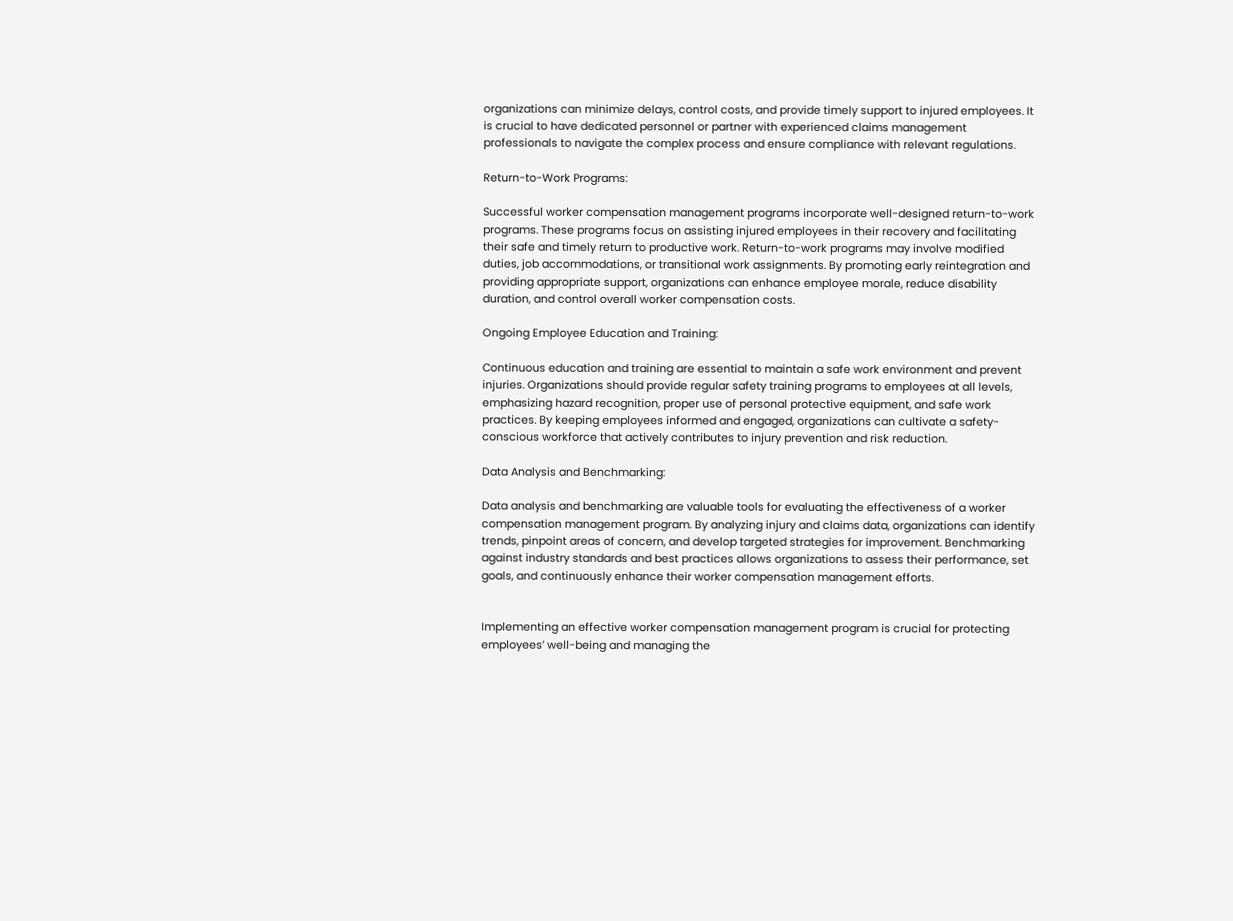organizations can minimize delays, control costs, and provide timely support to injured employees. It is crucial to have dedicated personnel or partner with experienced claims management professionals to navigate the complex process and ensure compliance with relevant regulations.

Return-to-Work Programs:

Successful worker compensation management programs incorporate well-designed return-to-work programs. These programs focus on assisting injured employees in their recovery and facilitating their safe and timely return to productive work. Return-to-work programs may involve modified duties, job accommodations, or transitional work assignments. By promoting early reintegration and providing appropriate support, organizations can enhance employee morale, reduce disability duration, and control overall worker compensation costs.

Ongoing Employee Education and Training:

Continuous education and training are essential to maintain a safe work environment and prevent injuries. Organizations should provide regular safety training programs to employees at all levels, emphasizing hazard recognition, proper use of personal protective equipment, and safe work practices. By keeping employees informed and engaged, organizations can cultivate a safety-conscious workforce that actively contributes to injury prevention and risk reduction.

Data Analysis and Benchmarking:

Data analysis and benchmarking are valuable tools for evaluating the effectiveness of a worker compensation management program. By analyzing injury and claims data, organizations can identify trends, pinpoint areas of concern, and develop targeted strategies for improvement. Benchmarking against industry standards and best practices allows organizations to assess their performance, set goals, and continuously enhance their worker compensation management efforts.


Implementing an effective worker compensation management program is crucial for protecting employees’ well-being and managing the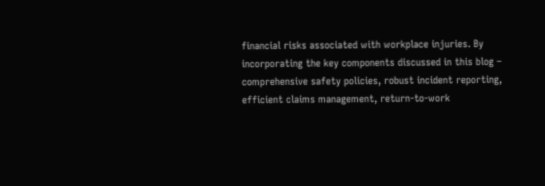financial risks associated with workplace injuries. By incorporating the key components discussed in this blog – comprehensive safety policies, robust incident reporting, efficient claims management, return-to-work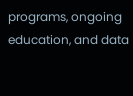programs, ongoing education, and data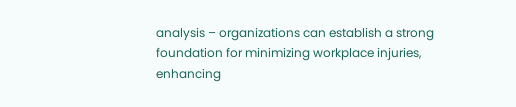analysis – organizations can establish a strong foundation for minimizing workplace injuries, enhancing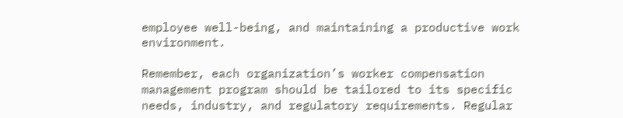employee well-being, and maintaining a productive work environment.

Remember, each organization’s worker compensation management program should be tailored to its specific needs, industry, and regulatory requirements. Regular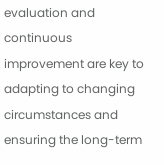evaluation and continuous improvement are key to adapting to changing circumstances and ensuring the long-term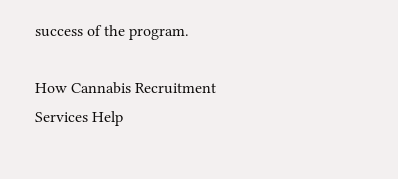success of the program.

How Cannabis Recruitment Services Help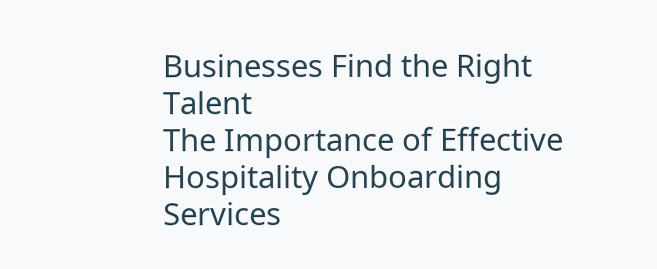Businesses Find the Right Talent
The Importance of Effective Hospitality Onboarding Services